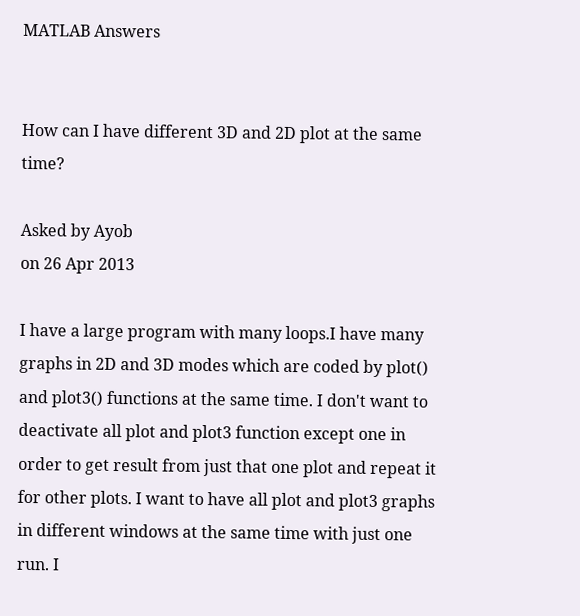MATLAB Answers


How can I have different 3D and 2D plot at the same time?

Asked by Ayob
on 26 Apr 2013

I have a large program with many loops.I have many graphs in 2D and 3D modes which are coded by plot() and plot3() functions at the same time. I don't want to deactivate all plot and plot3 function except one in order to get result from just that one plot and repeat it for other plots. I want to have all plot and plot3 graphs in different windows at the same time with just one run. I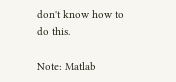don't know how to do this.

Note: Matlab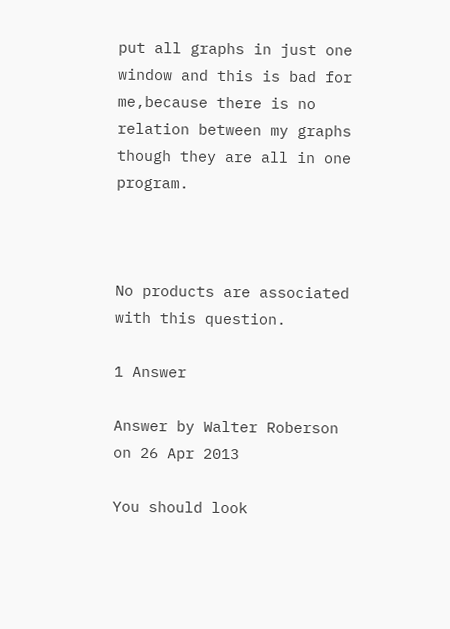put all graphs in just one window and this is bad for me,because there is no relation between my graphs though they are all in one program.



No products are associated with this question.

1 Answer

Answer by Walter Roberson
on 26 Apr 2013

You should look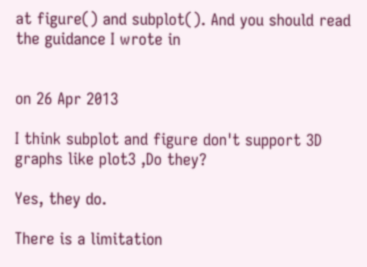at figure() and subplot(). And you should read the guidance I wrote in


on 26 Apr 2013

I think subplot and figure don't support 3D graphs like plot3 ,Do they?

Yes, they do.

There is a limitation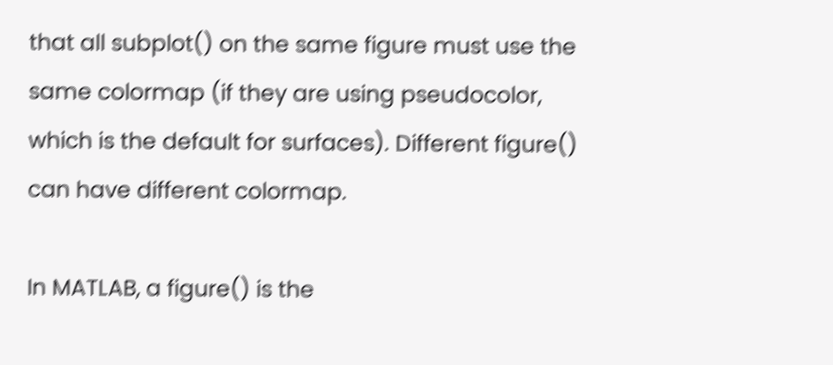that all subplot() on the same figure must use the same colormap (if they are using pseudocolor, which is the default for surfaces). Different figure() can have different colormap.

In MATLAB, a figure() is the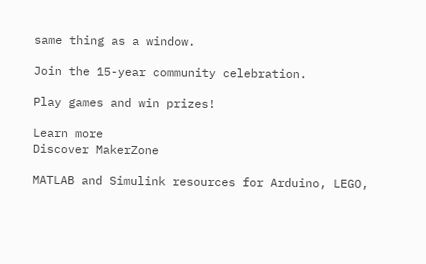same thing as a window.

Join the 15-year community celebration.

Play games and win prizes!

Learn more
Discover MakerZone

MATLAB and Simulink resources for Arduino, LEGO,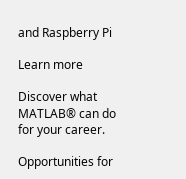and Raspberry Pi

Learn more

Discover what MATLAB® can do for your career.

Opportunities for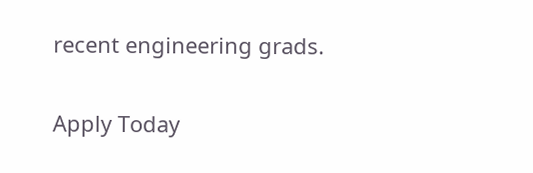recent engineering grads.

Apply Today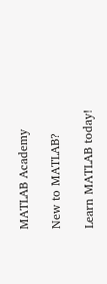MATLAB Academy

New to MATLAB?

Learn MATLAB today!